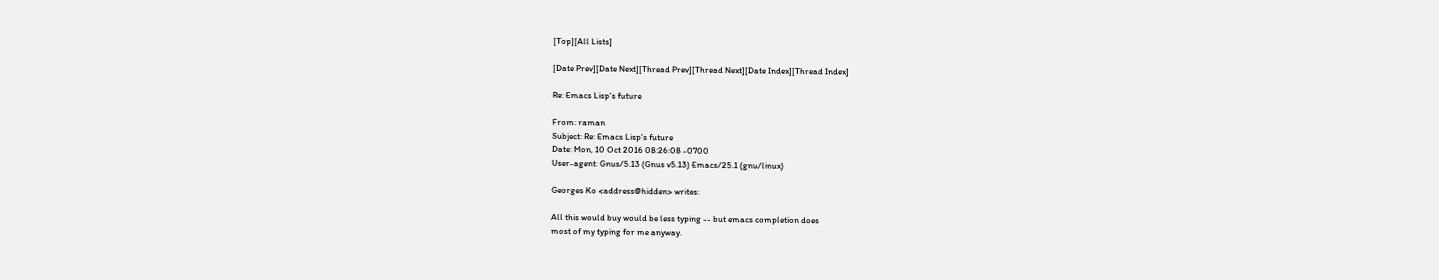[Top][All Lists]

[Date Prev][Date Next][Thread Prev][Thread Next][Date Index][Thread Index]

Re: Emacs Lisp's future

From: raman
Subject: Re: Emacs Lisp's future
Date: Mon, 10 Oct 2016 08:26:08 -0700
User-agent: Gnus/5.13 (Gnus v5.13) Emacs/25.1 (gnu/linux)

Georges Ko <address@hidden> writes:

All this would buy would be less typing -- but emacs completion does
most of my typing for me anyway.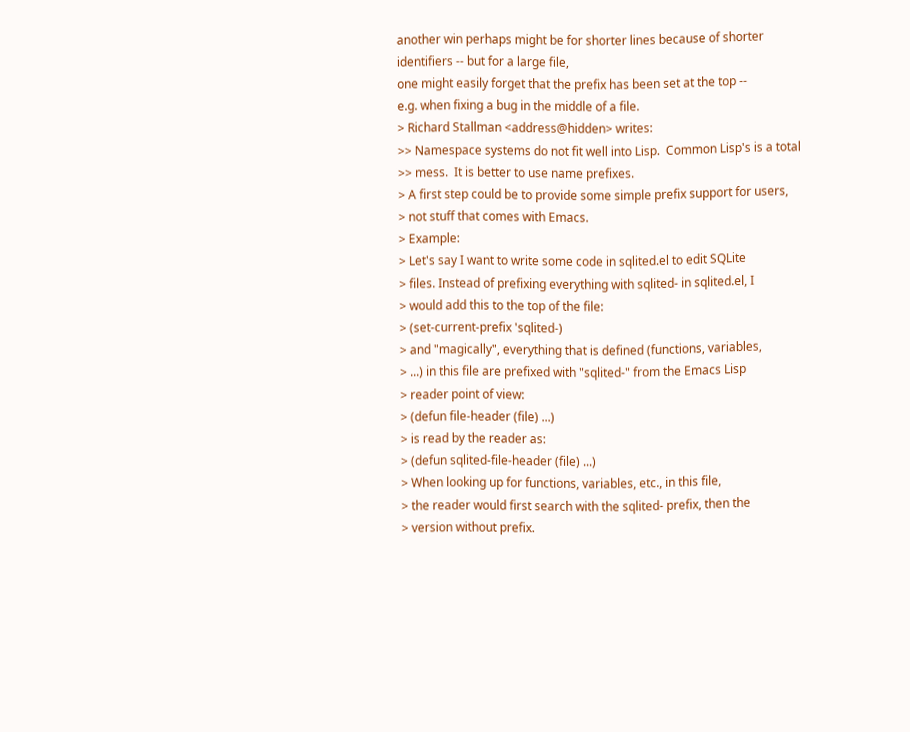another win perhaps might be for shorter lines because of shorter
identifiers -- but for a large file,
one might easily forget that the prefix has been set at the top --
e.g. when fixing a bug in the middle of a file.
> Richard Stallman <address@hidden> writes:
>> Namespace systems do not fit well into Lisp.  Common Lisp's is a total
>> mess.  It is better to use name prefixes.
> A first step could be to provide some simple prefix support for users,
> not stuff that comes with Emacs.
> Example:
> Let's say I want to write some code in sqlited.el to edit SQLite
> files. Instead of prefixing everything with sqlited- in sqlited.el, I
> would add this to the top of the file:
> (set-current-prefix 'sqlited-)
> and "magically", everything that is defined (functions, variables,
> ...) in this file are prefixed with "sqlited-" from the Emacs Lisp
> reader point of view:
> (defun file-header (file) ...)
> is read by the reader as:
> (defun sqlited-file-header (file) ...)
> When looking up for functions, variables, etc., in this file,
> the reader would first search with the sqlited- prefix, then the
> version without prefix.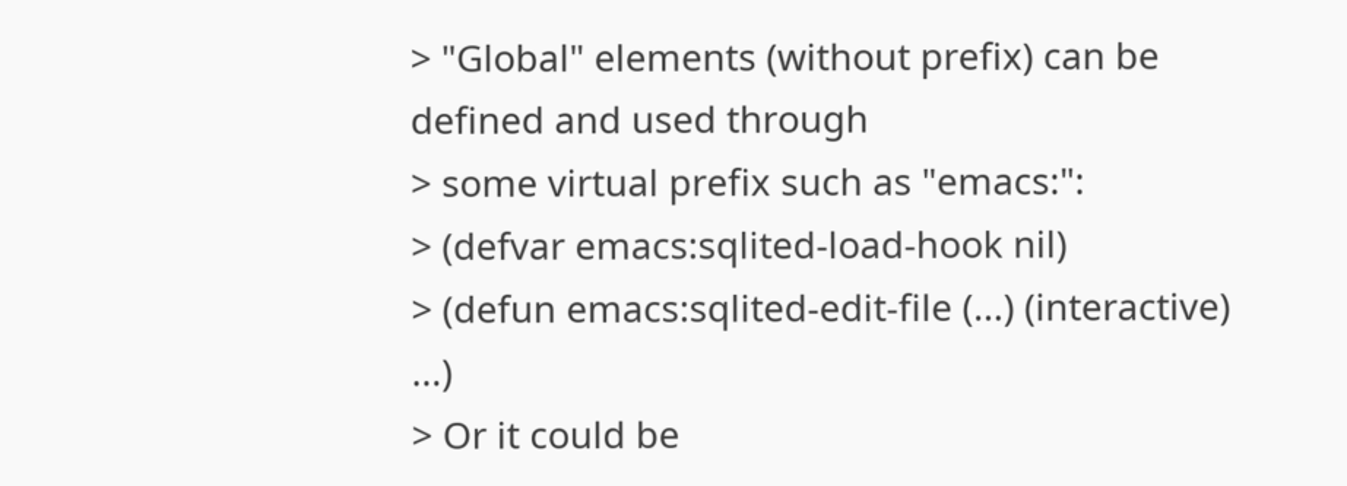> "Global" elements (without prefix) can be defined and used through
> some virtual prefix such as "emacs:":
> (defvar emacs:sqlited-load-hook nil)
> (defun emacs:sqlited-edit-file (...) (interactive) ...)
> Or it could be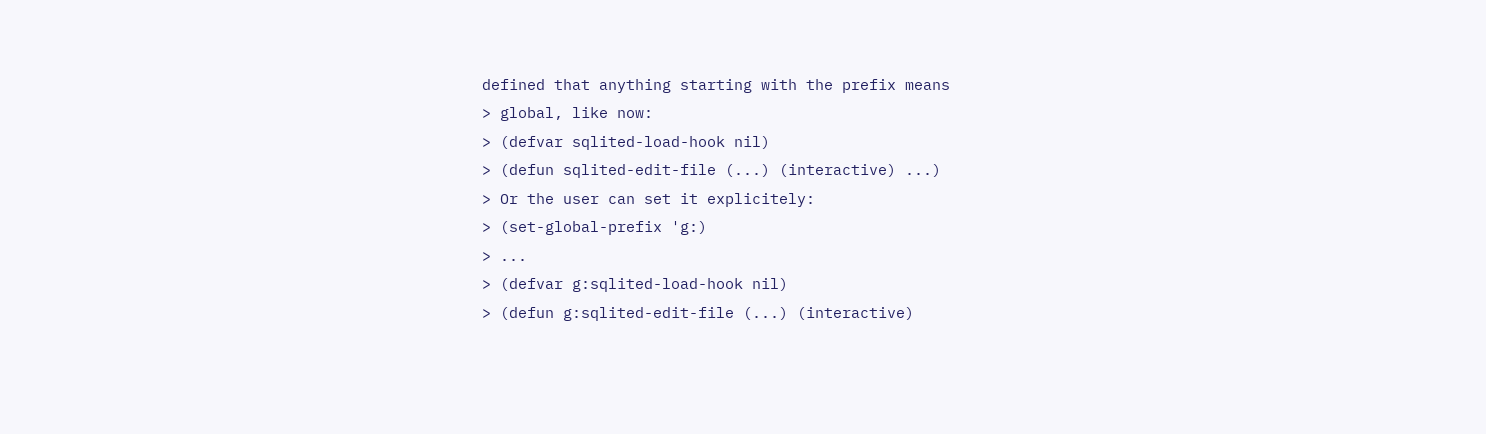defined that anything starting with the prefix means
> global, like now:
> (defvar sqlited-load-hook nil)
> (defun sqlited-edit-file (...) (interactive) ...)
> Or the user can set it explicitely:
> (set-global-prefix 'g:)
> ...
> (defvar g:sqlited-load-hook nil)
> (defun g:sqlited-edit-file (...) (interactive)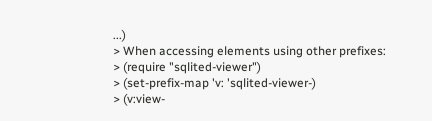...)
> When accessing elements using other prefixes:
> (require "sqlited-viewer")
> (set-prefix-map 'v: 'sqlited-viewer-)
> (v:view-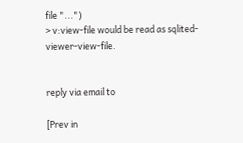file "...")
> v:view-file would be read as sqlited-viewer-view-file.


reply via email to

[Prev in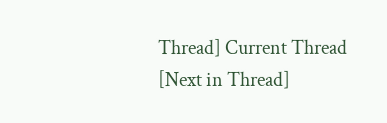Thread] Current Thread [Next in Thread]